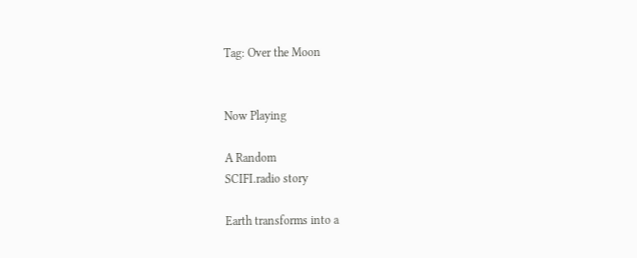Tag: Over the Moon


Now Playing

A Random
SCIFI.radio story

Earth transforms into a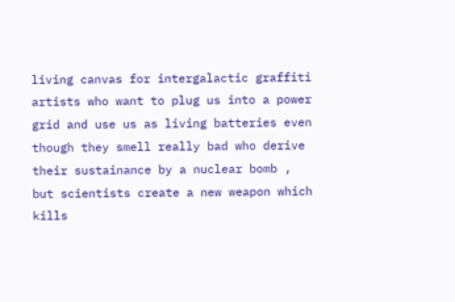living canvas for intergalactic graffiti artists who want to plug us into a power grid and use us as living batteries even though they smell really bad who derive their sustainance by a nuclear bomb , but scientists create a new weapon which kills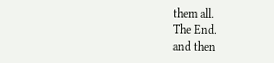them all.
The End.
and then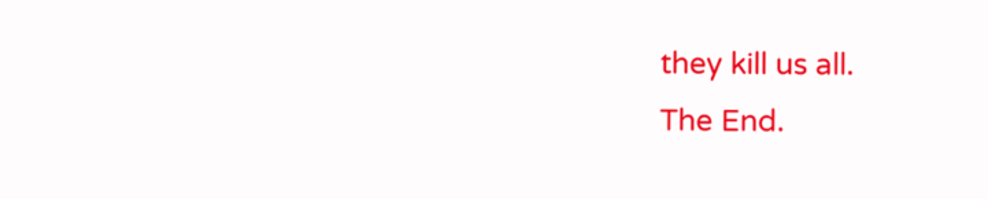they kill us all.
The End.